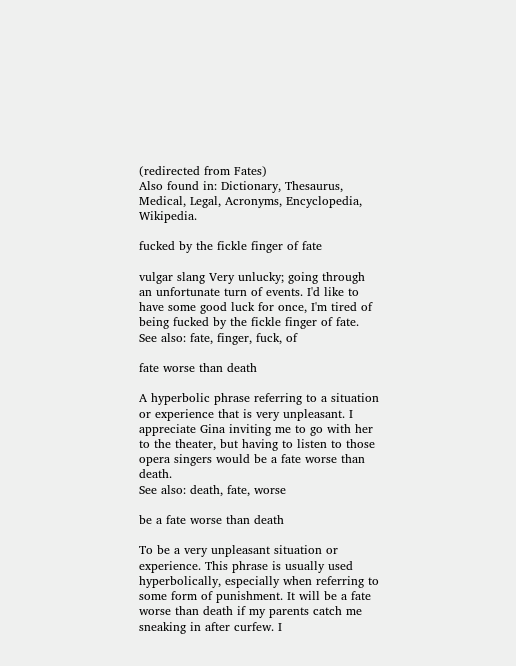(redirected from Fates)
Also found in: Dictionary, Thesaurus, Medical, Legal, Acronyms, Encyclopedia, Wikipedia.

fucked by the fickle finger of fate

vulgar slang Very unlucky; going through an unfortunate turn of events. I'd like to have some good luck for once, I'm tired of being fucked by the fickle finger of fate.
See also: fate, finger, fuck, of

fate worse than death

A hyperbolic phrase referring to a situation or experience that is very unpleasant. I appreciate Gina inviting me to go with her to the theater, but having to listen to those opera singers would be a fate worse than death.
See also: death, fate, worse

be a fate worse than death

To be a very unpleasant situation or experience. This phrase is usually used hyperbolically, especially when referring to some form of punishment. It will be a fate worse than death if my parents catch me sneaking in after curfew. I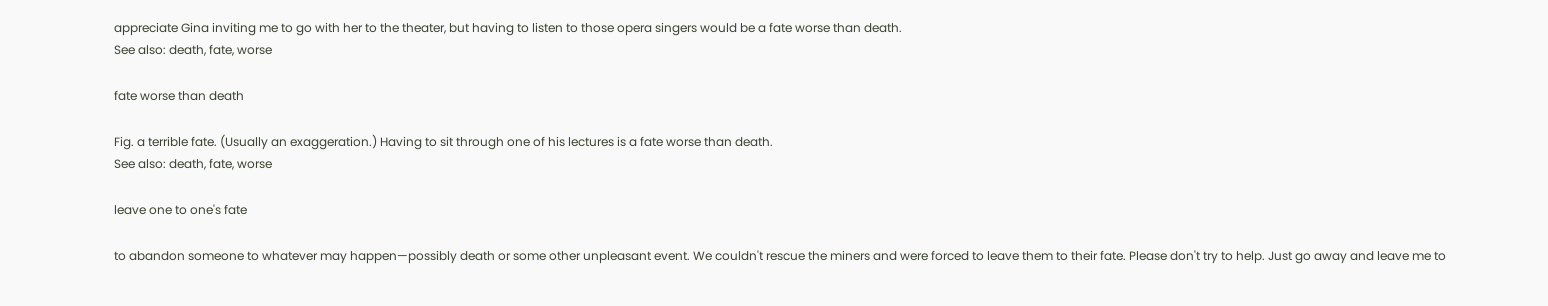appreciate Gina inviting me to go with her to the theater, but having to listen to those opera singers would be a fate worse than death.
See also: death, fate, worse

fate worse than death

Fig. a terrible fate. (Usually an exaggeration.) Having to sit through one of his lectures is a fate worse than death.
See also: death, fate, worse

leave one to one's fate

to abandon someone to whatever may happen—possibly death or some other unpleasant event. We couldn't rescue the miners and were forced to leave them to their fate. Please don't try to help. Just go away and leave me to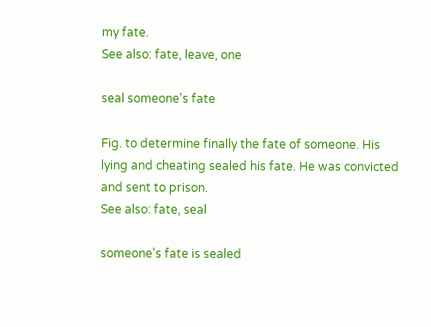my fate.
See also: fate, leave, one

seal someone's fate

Fig. to determine finally the fate of someone. His lying and cheating sealed his fate. He was convicted and sent to prison.
See also: fate, seal

someone's fate is sealed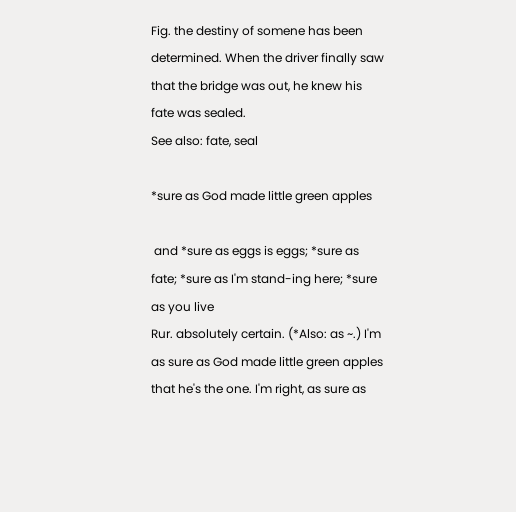Fig. the destiny of somene has been determined. When the driver finally saw that the bridge was out, he knew his fate was sealed.
See also: fate, seal

*sure as God made little green apples

 and *sure as eggs is eggs; *sure as fate; *sure as I'm stand-ing here; *sure as you live
Rur. absolutely certain. (*Also: as ~.) I'm as sure as God made little green apples that he's the one. I'm right, as sure as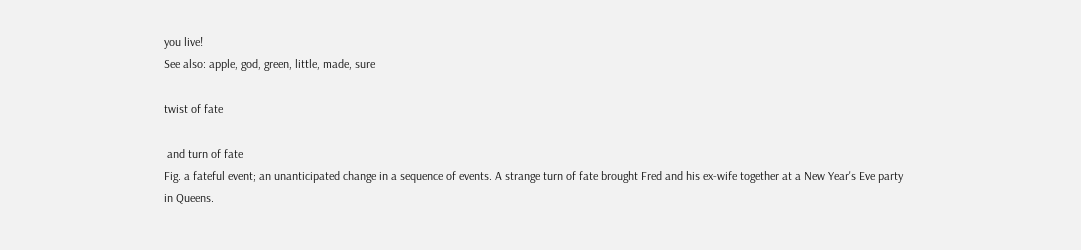you live!
See also: apple, god, green, little, made, sure

twist of fate

 and turn of fate
Fig. a fateful event; an unanticipated change in a sequence of events. A strange turn of fate brought Fred and his ex-wife together at a New Year's Eve party in Queens.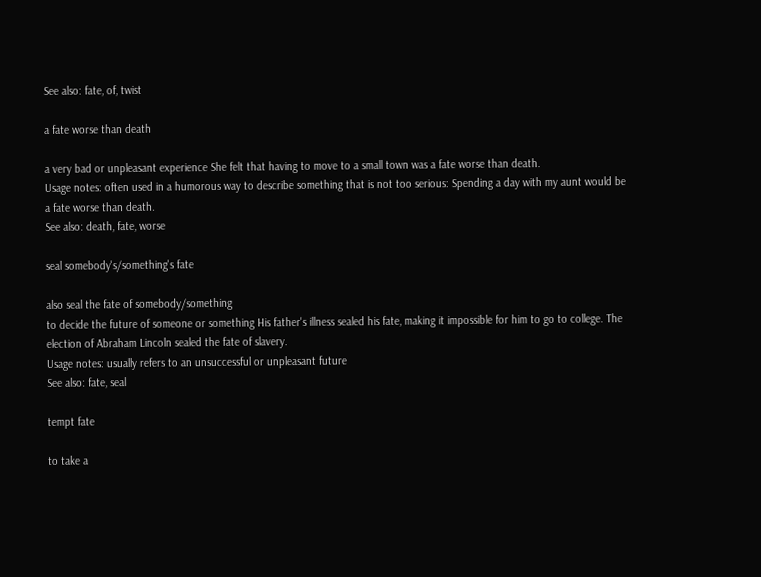See also: fate, of, twist

a fate worse than death

a very bad or unpleasant experience She felt that having to move to a small town was a fate worse than death.
Usage notes: often used in a humorous way to describe something that is not too serious: Spending a day with my aunt would be a fate worse than death.
See also: death, fate, worse

seal somebody's/something's fate

also seal the fate of somebody/something
to decide the future of someone or something His father's illness sealed his fate, making it impossible for him to go to college. The election of Abraham Lincoln sealed the fate of slavery.
Usage notes: usually refers to an unsuccessful or unpleasant future
See also: fate, seal

tempt fate

to take a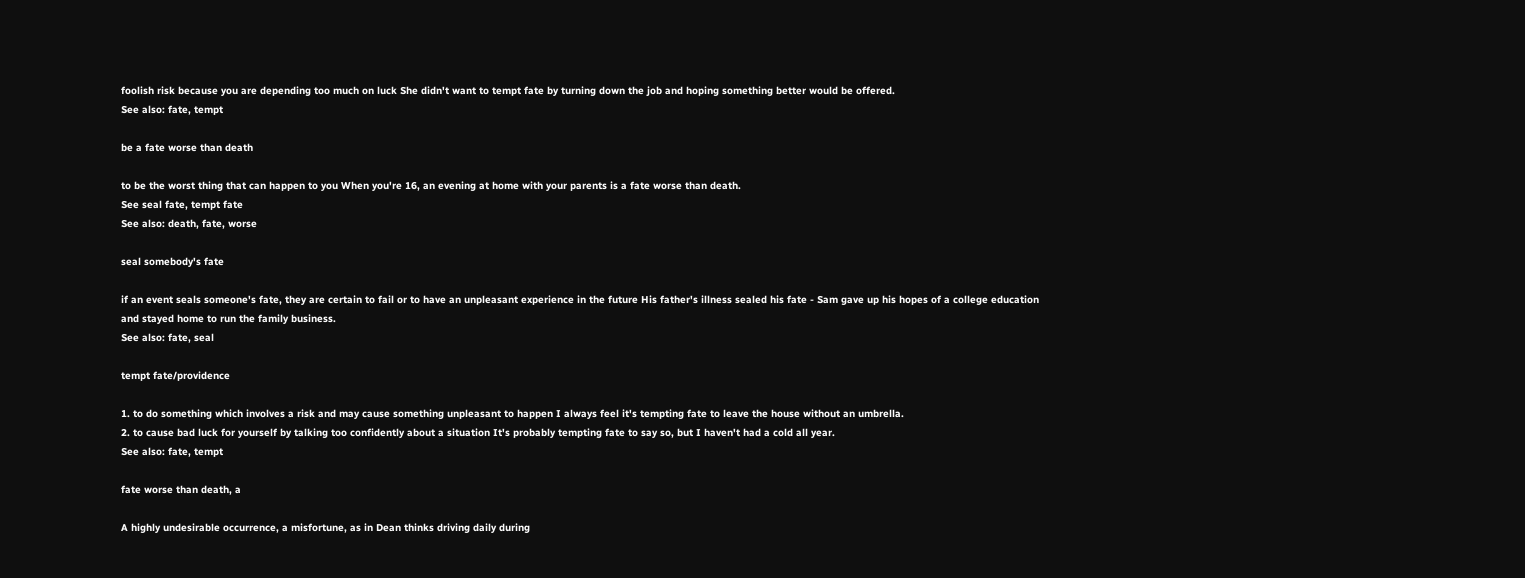foolish risk because you are depending too much on luck She didn't want to tempt fate by turning down the job and hoping something better would be offered.
See also: fate, tempt

be a fate worse than death

to be the worst thing that can happen to you When you're 16, an evening at home with your parents is a fate worse than death.
See seal fate, tempt fate
See also: death, fate, worse

seal somebody's fate

if an event seals someone's fate, they are certain to fail or to have an unpleasant experience in the future His father's illness sealed his fate - Sam gave up his hopes of a college education and stayed home to run the family business.
See also: fate, seal

tempt fate/providence

1. to do something which involves a risk and may cause something unpleasant to happen I always feel it's tempting fate to leave the house without an umbrella.
2. to cause bad luck for yourself by talking too confidently about a situation It's probably tempting fate to say so, but I haven't had a cold all year.
See also: fate, tempt

fate worse than death, a

A highly undesirable occurrence, a misfortune, as in Dean thinks driving daily during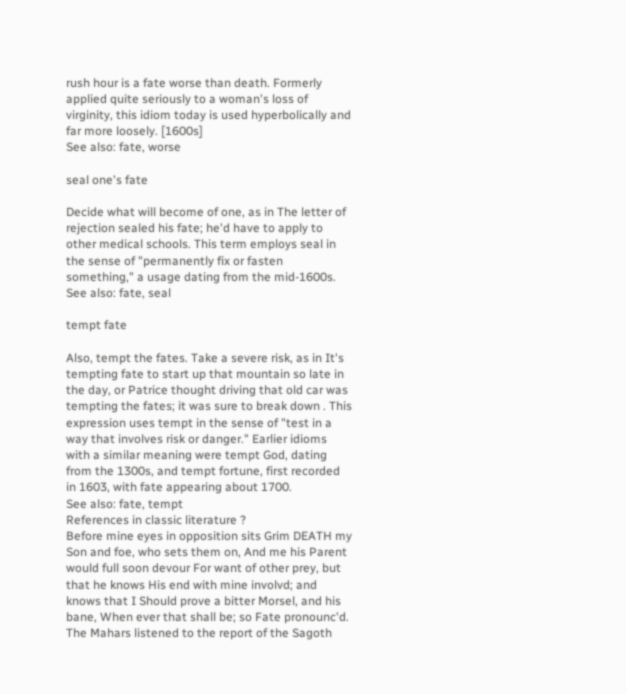rush hour is a fate worse than death. Formerly applied quite seriously to a woman's loss of virginity, this idiom today is used hyperbolically and far more loosely. [1600s]
See also: fate, worse

seal one's fate

Decide what will become of one, as in The letter of rejection sealed his fate; he'd have to apply to other medical schools. This term employs seal in the sense of "permanently fix or fasten something," a usage dating from the mid-1600s.
See also: fate, seal

tempt fate

Also, tempt the fates. Take a severe risk, as in It's tempting fate to start up that mountain so late in the day, or Patrice thought driving that old car was tempting the fates; it was sure to break down . This expression uses tempt in the sense of "test in a way that involves risk or danger." Earlier idioms with a similar meaning were tempt God, dating from the 1300s, and tempt fortune, first recorded in 1603, with fate appearing about 1700.
See also: fate, tempt
References in classic literature ?
Before mine eyes in opposition sits Grim DEATH my Son and foe, who sets them on, And me his Parent would full soon devour For want of other prey, but that he knows His end with mine involvd; and knows that I Should prove a bitter Morsel, and his bane, When ever that shall be; so Fate pronounc'd.
The Mahars listened to the report of the Sagoth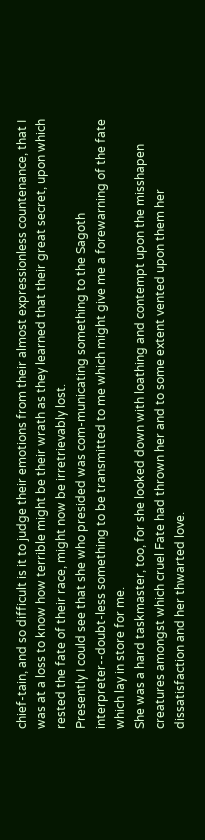chief-tain, and so difficult is it to judge their emotions from their almost expressionless countenance, that I was at a loss to know how terrible might be their wrath as they learned that their great secret, upon which rested the fate of their race, might now be irretrievably lost.
Presently I could see that she who presided was com-municating something to the Sagoth interpreter--doubt-less something to be transmitted to me which might give me a forewarning of the fate which lay in store for me.
She was a hard taskmaster, too, for she looked down with loathing and contempt upon the misshapen creatures amongst which cruel Fate had thrown her and to some extent vented upon them her dissatisfaction and her thwarted love.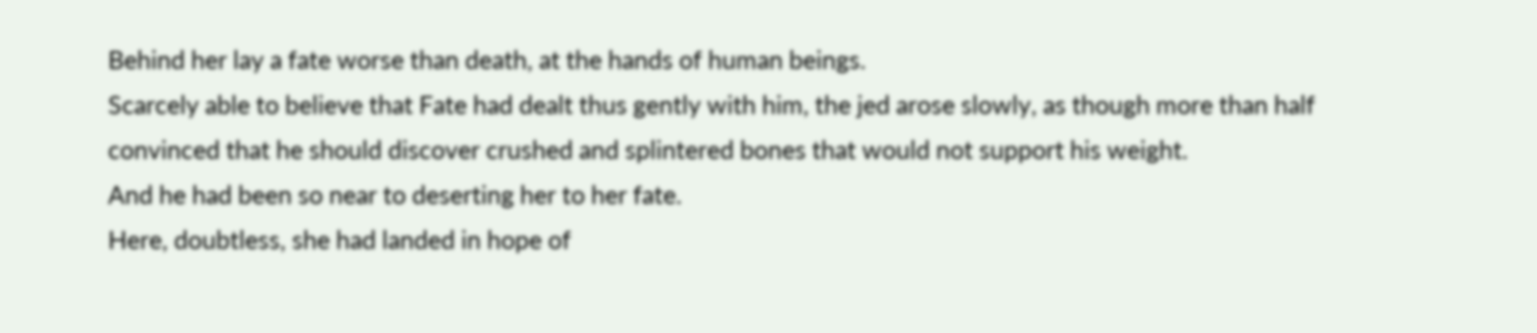Behind her lay a fate worse than death, at the hands of human beings.
Scarcely able to believe that Fate had dealt thus gently with him, the jed arose slowly, as though more than half convinced that he should discover crushed and splintered bones that would not support his weight.
And he had been so near to deserting her to her fate.
Here, doubtless, she had landed in hope of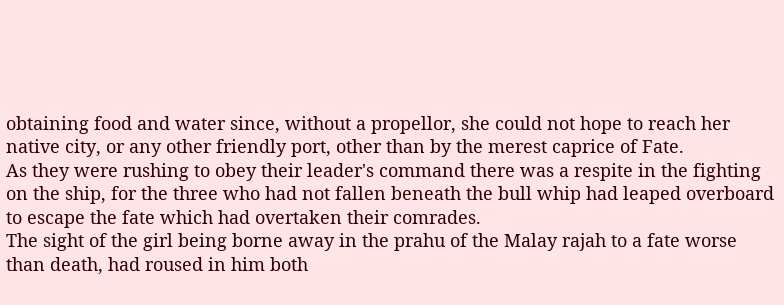obtaining food and water since, without a propellor, she could not hope to reach her native city, or any other friendly port, other than by the merest caprice of Fate.
As they were rushing to obey their leader's command there was a respite in the fighting on the ship, for the three who had not fallen beneath the bull whip had leaped overboard to escape the fate which had overtaken their comrades.
The sight of the girl being borne away in the prahu of the Malay rajah to a fate worse than death, had roused in him both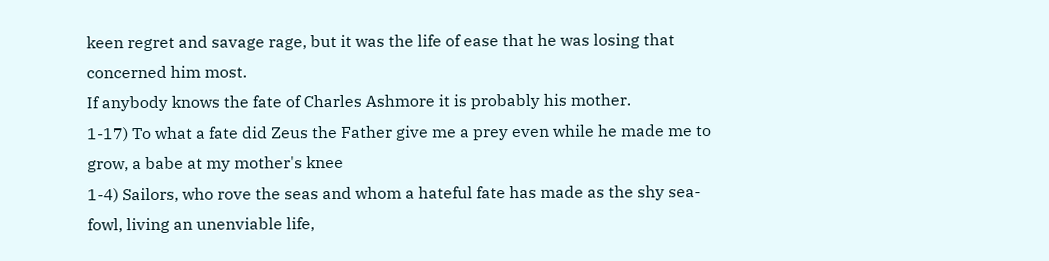keen regret and savage rage, but it was the life of ease that he was losing that concerned him most.
If anybody knows the fate of Charles Ashmore it is probably his mother.
1-17) To what a fate did Zeus the Father give me a prey even while he made me to grow, a babe at my mother's knee
1-4) Sailors, who rove the seas and whom a hateful fate has made as the shy sea-fowl, living an unenviable life,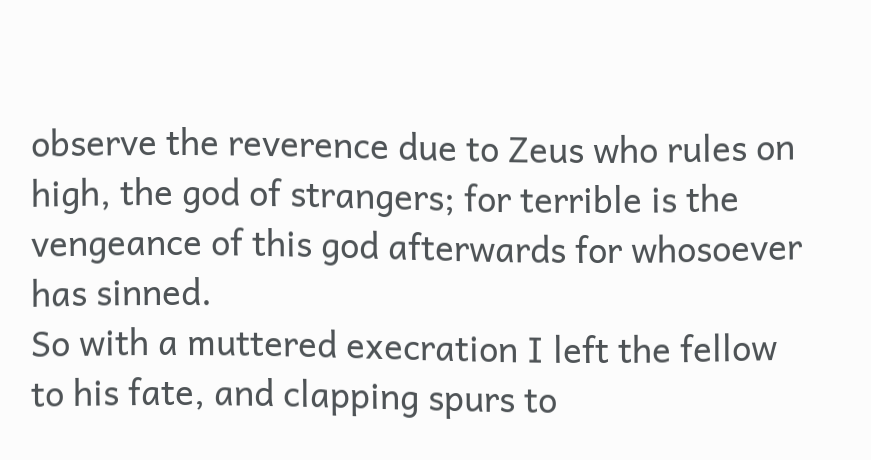observe the reverence due to Zeus who rules on high, the god of strangers; for terrible is the vengeance of this god afterwards for whosoever has sinned.
So with a muttered execration I left the fellow to his fate, and clapping spurs to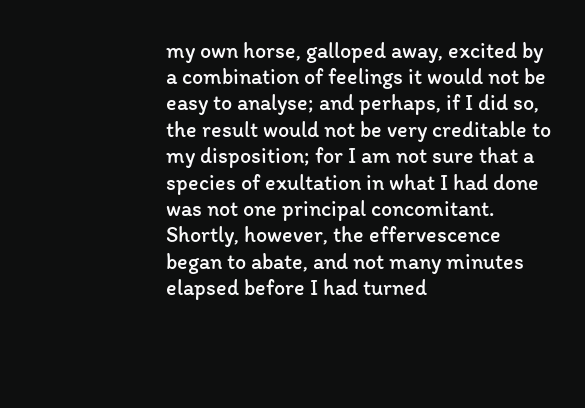my own horse, galloped away, excited by a combination of feelings it would not be easy to analyse; and perhaps, if I did so, the result would not be very creditable to my disposition; for I am not sure that a species of exultation in what I had done was not one principal concomitant.
Shortly, however, the effervescence began to abate, and not many minutes elapsed before I had turned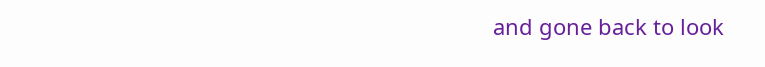and gone back to look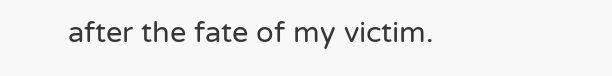after the fate of my victim.